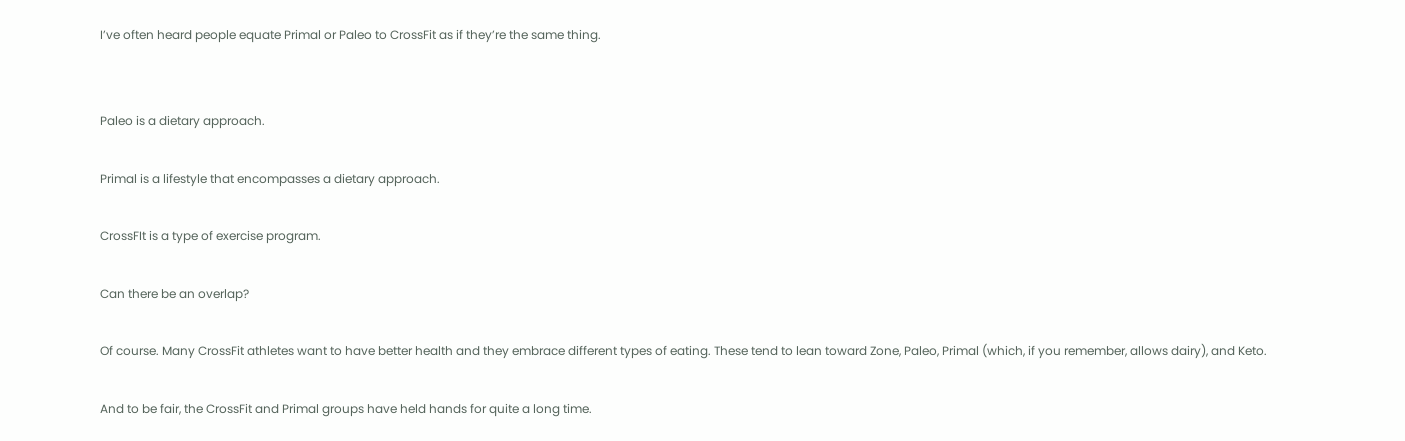I’ve often heard people equate Primal or Paleo to CrossFit as if they’re the same thing.


Paleo is a dietary approach.

Primal is a lifestyle that encompasses a dietary approach.

CrossFIt is a type of exercise program.

Can there be an overlap?

Of course. Many CrossFit athletes want to have better health and they embrace different types of eating. These tend to lean toward Zone, Paleo, Primal (which, if you remember, allows dairy), and Keto.

And to be fair, the CrossFit and Primal groups have held hands for quite a long time.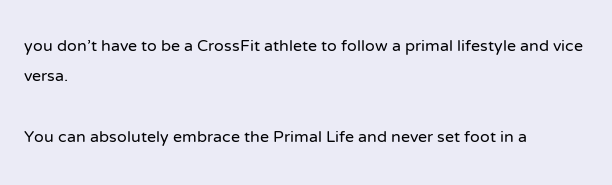you don’t have to be a CrossFit athlete to follow a primal lifestyle and vice versa.

You can absolutely embrace the Primal Life and never set foot in a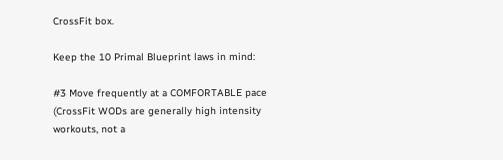CrossFit box.

Keep the 10 Primal Blueprint laws in mind:

#3 Move frequently at a COMFORTABLE pace (CrossFit WODs are generally high intensity workouts, not a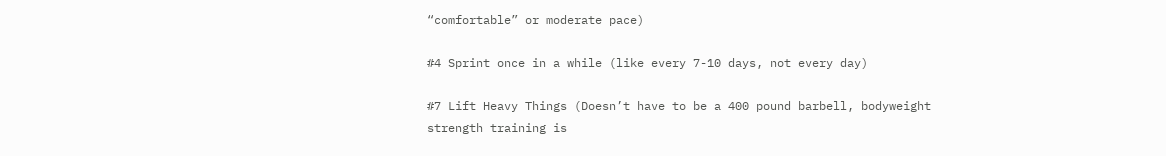“comfortable” or moderate pace)

#4 Sprint once in a while (like every 7-10 days, not every day)

#7 Lift Heavy Things (Doesn’t have to be a 400 pound barbell, bodyweight strength training is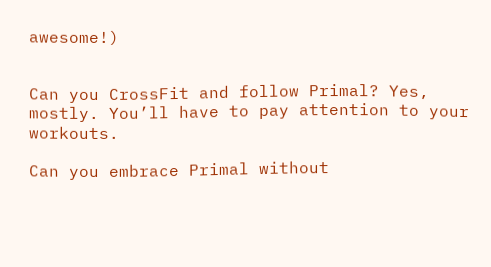awesome!)


Can you CrossFit and follow Primal? Yes, mostly. You’ll have to pay attention to your workouts.

Can you embrace Primal without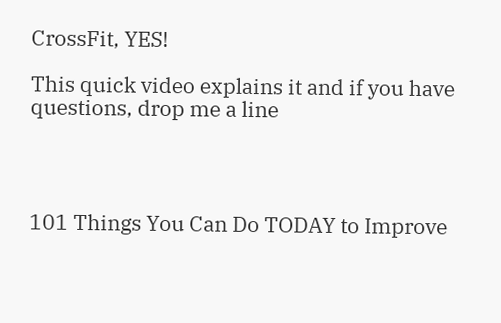CrossFit, YES!

This quick video explains it and if you have questions, drop me a line




101 Things You Can Do TODAY to Improve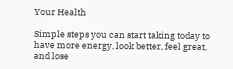Your Health

Simple steps you can start taking today to have more energy, look better, feel great, and lose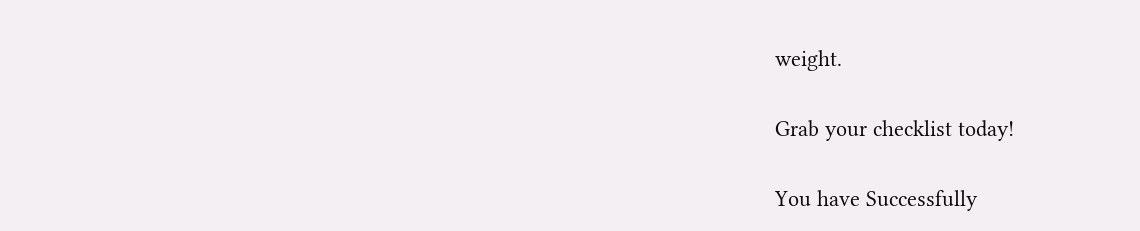weight.

Grab your checklist today!

You have Successfully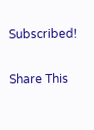Subscribed!

Share This